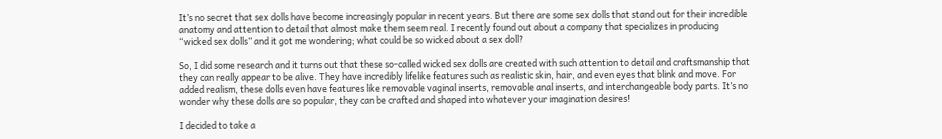It’s no secret that sex dolls have become increasingly popular in recent years. But there are some sex dolls that stand out for their incredible anatomy and attention to detail that almost make them seem real. I recently found out about a company that specializes in producing “wicked sex dolls” and it got me wondering; what could be so wicked about a sex doll?

So, I did some research and it turns out that these so-called wicked sex dolls are created with such attention to detail and craftsmanship that they can really appear to be alive. They have incredibly lifelike features such as realistic skin, hair, and even eyes that blink and move. For added realism, these dolls even have features like removable vaginal inserts, removable anal inserts, and interchangeable body parts. It’s no wonder why these dolls are so popular, they can be crafted and shaped into whatever your imagination desires!

I decided to take a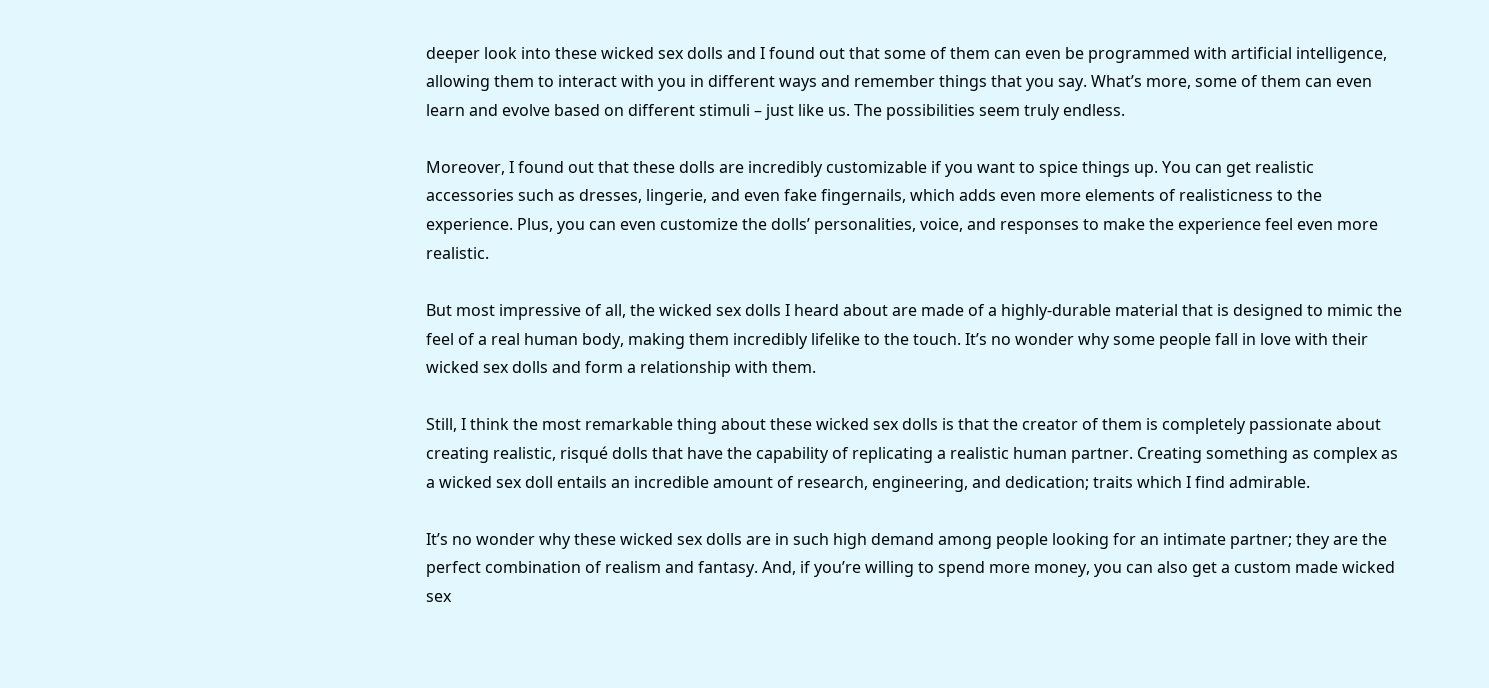deeper look into these wicked sex dolls and I found out that some of them can even be programmed with artificial intelligence, allowing them to interact with you in different ways and remember things that you say. What’s more, some of them can even learn and evolve based on different stimuli – just like us. The possibilities seem truly endless.

Moreover, I found out that these dolls are incredibly customizable if you want to spice things up. You can get realistic accessories such as dresses, lingerie, and even fake fingernails, which adds even more elements of realisticness to the experience. Plus, you can even customize the dolls’ personalities, voice, and responses to make the experience feel even more realistic.

But most impressive of all, the wicked sex dolls I heard about are made of a highly-durable material that is designed to mimic the feel of a real human body, making them incredibly lifelike to the touch. It’s no wonder why some people fall in love with their wicked sex dolls and form a relationship with them.

Still, I think the most remarkable thing about these wicked sex dolls is that the creator of them is completely passionate about creating realistic, risqué dolls that have the capability of replicating a realistic human partner. Creating something as complex as a wicked sex doll entails an incredible amount of research, engineering, and dedication; traits which I find admirable.

It’s no wonder why these wicked sex dolls are in such high demand among people looking for an intimate partner; they are the perfect combination of realism and fantasy. And, if you’re willing to spend more money, you can also get a custom made wicked sex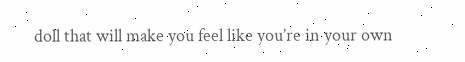doll that will make you feel like you’re in your own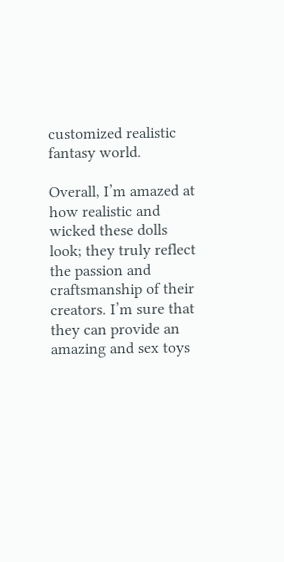customized realistic fantasy world.

Overall, I’m amazed at how realistic and wicked these dolls look; they truly reflect the passion and craftsmanship of their creators. I’m sure that they can provide an amazing and sex toys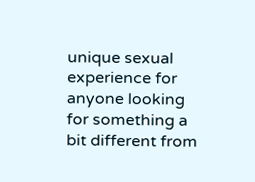unique sexual experience for anyone looking for something a bit different from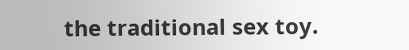the traditional sex toy.